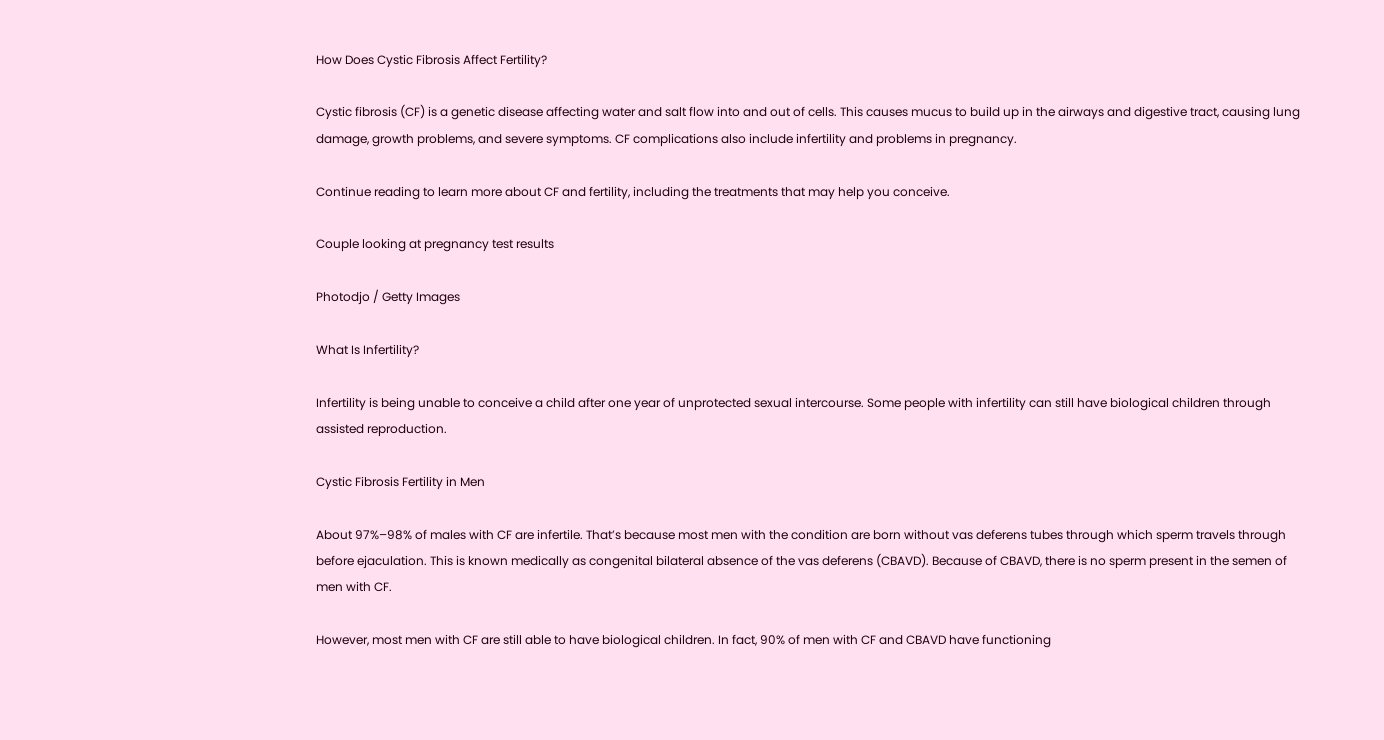How Does Cystic Fibrosis Affect Fertility?

Cystic fibrosis (CF) is a genetic disease affecting water and salt flow into and out of cells. This causes mucus to build up in the airways and digestive tract, causing lung damage, growth problems, and severe symptoms. CF complications also include infertility and problems in pregnancy.

Continue reading to learn more about CF and fertility, including the treatments that may help you conceive.

Couple looking at pregnancy test results

Photodjo / Getty Images

What Is Infertility?

Infertility is being unable to conceive a child after one year of unprotected sexual intercourse. Some people with infertility can still have biological children through assisted reproduction.

Cystic Fibrosis Fertility in Men

About 97%–98% of males with CF are infertile. That’s because most men with the condition are born without vas deferens tubes through which sperm travels through before ejaculation. This is known medically as congenital bilateral absence of the vas deferens (CBAVD). Because of CBAVD, there is no sperm present in the semen of men with CF.

However, most men with CF are still able to have biological children. In fact, 90% of men with CF and CBAVD have functioning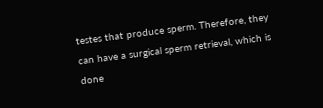testes that produce sperm. Therefore, they can have a surgical sperm retrieval, which is done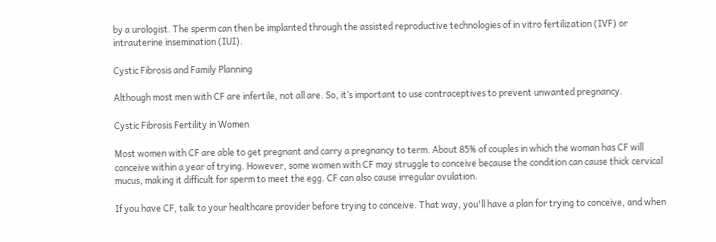by a urologist. The sperm can then be implanted through the assisted reproductive technologies of in vitro fertilization (IVF) or intrauterine insemination (IUI).

Cystic Fibrosis and Family Planning

Although most men with CF are infertile, not all are. So, it’s important to use contraceptives to prevent unwanted pregnancy.

Cystic Fibrosis Fertility in Women

Most women with CF are able to get pregnant and carry a pregnancy to term. About 85% of couples in which the woman has CF will conceive within a year of trying. However, some women with CF may struggle to conceive because the condition can cause thick cervical mucus, making it difficult for sperm to meet the egg. CF can also cause irregular ovulation.

If you have CF, talk to your healthcare provider before trying to conceive. That way, you'll have a plan for trying to conceive, and when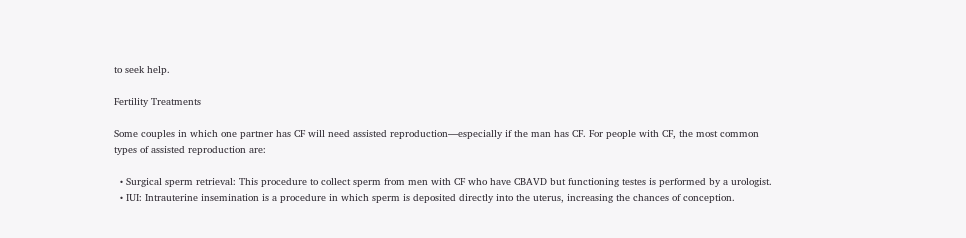to seek help.

Fertility Treatments

Some couples in which one partner has CF will need assisted reproduction—especially if the man has CF. For people with CF, the most common types of assisted reproduction are:

  • Surgical sperm retrieval: This procedure to collect sperm from men with CF who have CBAVD but functioning testes is performed by a urologist.
  • IUI: Intrauterine insemination is a procedure in which sperm is deposited directly into the uterus, increasing the chances of conception.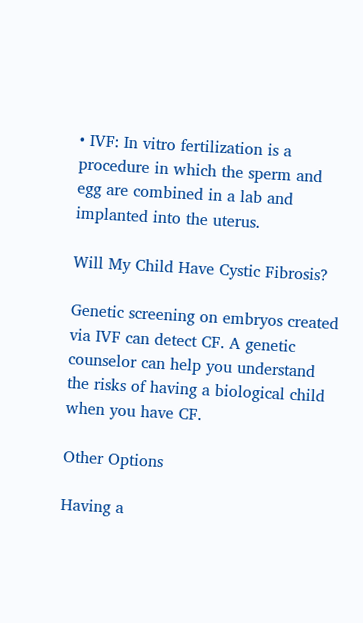• IVF: In vitro fertilization is a procedure in which the sperm and egg are combined in a lab and implanted into the uterus.

Will My Child Have Cystic Fibrosis?

Genetic screening on embryos created via IVF can detect CF. A genetic counselor can help you understand the risks of having a biological child when you have CF.

Other Options

Having a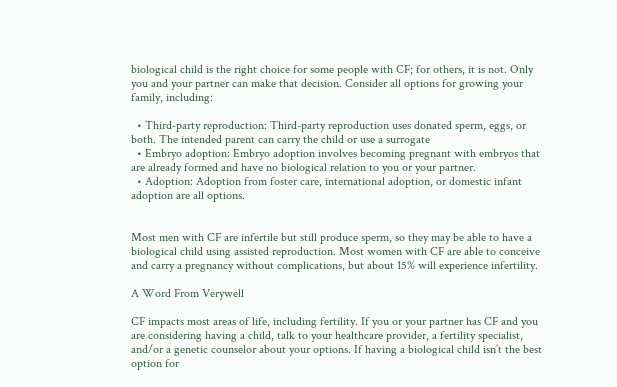biological child is the right choice for some people with CF; for others, it is not. Only you and your partner can make that decision. Consider all options for growing your family, including:

  • Third-party reproduction: Third-party reproduction uses donated sperm, eggs, or both. The intended parent can carry the child or use a surrogate
  • Embryo adoption: Embryo adoption involves becoming pregnant with embryos that are already formed and have no biological relation to you or your partner.
  • Adoption: Adoption from foster care, international adoption, or domestic infant adoption are all options.


Most men with CF are infertile but still produce sperm, so they may be able to have a biological child using assisted reproduction. Most women with CF are able to conceive and carry a pregnancy without complications, but about 15% will experience infertility.

A Word From Verywell

CF impacts most areas of life, including fertility. If you or your partner has CF and you are considering having a child, talk to your healthcare provider, a fertility specialist, and/or a genetic counselor about your options. If having a biological child isn’t the best option for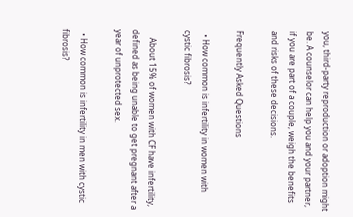you, third-party reproduction or adoption might be. A counselor can help you and your partner, if you are part of a couple, weigh the benefits and risks of these decisions.

Frequently Asked Questions

  • How common is infertility in women with cystic fibrosis?

    About 15% of women with CF have infertility, defined as being unable to get pregnant after a year of unprotected sex.

  • How common is infertility in men with cystic fibrosis?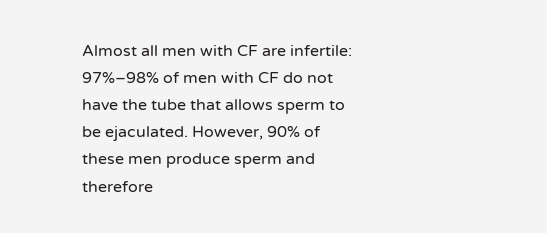Almost all men with CF are infertile: 97%–98% of men with CF do not have the tube that allows sperm to be ejaculated. However, 90% of these men produce sperm and therefore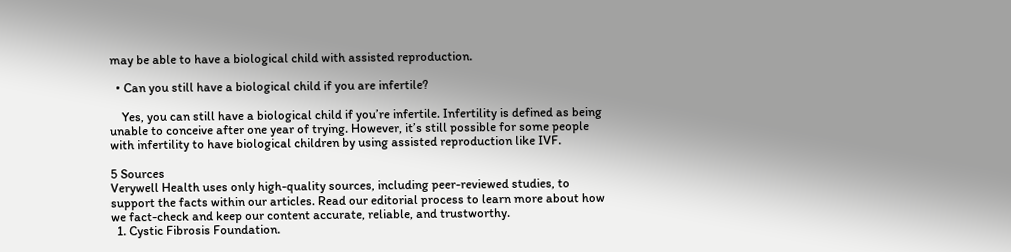may be able to have a biological child with assisted reproduction.

  • Can you still have a biological child if you are infertile?

    Yes, you can still have a biological child if you’re infertile. Infertility is defined as being unable to conceive after one year of trying. However, it’s still possible for some people with infertility to have biological children by using assisted reproduction like IVF.

5 Sources
Verywell Health uses only high-quality sources, including peer-reviewed studies, to support the facts within our articles. Read our editorial process to learn more about how we fact-check and keep our content accurate, reliable, and trustworthy.
  1. Cystic Fibrosis Foundation.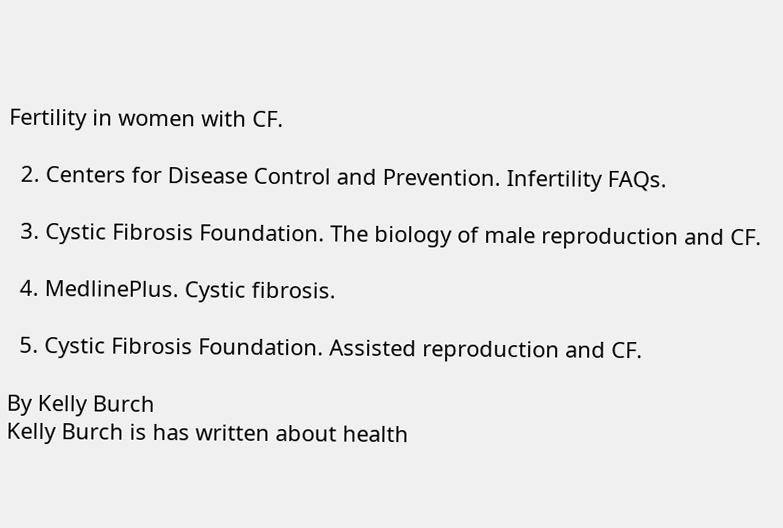Fertility in women with CF.

  2. Centers for Disease Control and Prevention. Infertility FAQs.

  3. Cystic Fibrosis Foundation. The biology of male reproduction and CF.

  4. MedlinePlus. Cystic fibrosis.

  5. Cystic Fibrosis Foundation. Assisted reproduction and CF.

By Kelly Burch
Kelly Burch is has written about health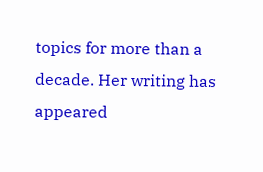topics for more than a decade. Her writing has appeared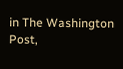in The Washington Post,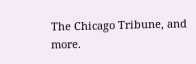The Chicago Tribune, and more.